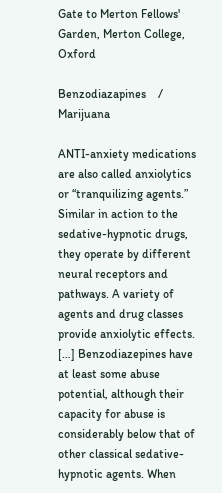Gate to Merton Fellows' Garden, Merton College, Oxford

Benzodiazapines    /    Marijuana

ANTI-anxiety medications are also called anxiolytics or “tranquilizing agents.”  Similar in action to the sedative-hypnotic drugs, they operate by different neural receptors and pathways. A variety of agents and drug classes provide anxiolytic effects.  […] Benzodiazepines have at least some abuse potential, although their capacity for abuse is considerably below that of other classical sedative-hypnotic agents. When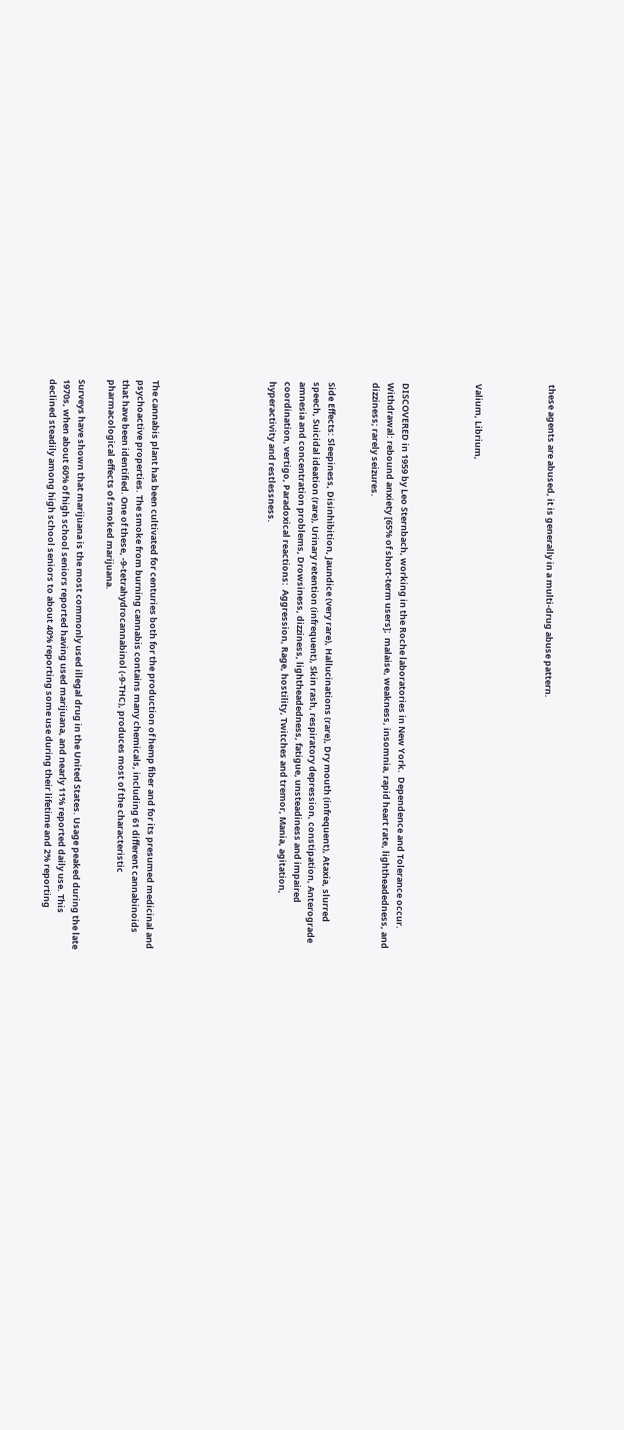these agents are abused, it is generally in a multi-drug abuse pattern.




Valium, Librium,




DISCOVERED in 1959 by Leo Sternbach, working in the Roche laboratories in New York.  Dependence and Tolerance occur.  Withdrawal: rebound anxiety [65% of short-term users];  malaise, weakness, insomnia, rapid heart rate, lightheadedness, and dizziness; rarely seizures.


Side Effects: Sleepiness, Disinhibition, Jaundice (very rare), Hallucinations (rare), Dry mouth (infrequent), Ataxia, slurred speech, Suicidal ideation (rare), Urinary retention (infrequent), Skin rash, respiratory depression, constipation, Anterograde amnesia and concentration problems, Drowsiness, dizziness, lightheadedness, fatigue, unsteadiness and impaired coordination, vertigo, Paradoxical reactions:  Aggression, Rage, hostility, Twitches and tremor, Mania, agitation, hyperactivity and restlessness.







The cannabis plant has been cultivated for centuries both for the production of hemp fiber and for its presumed medicinal and psychoactive properties. The smoke from burning cannabis contains many chemicals, including 61 different cannabinoids that have been identified. One of these, -9-tetrahydrocannabinol (-9-THC), produces most of the characteristic pharmacological effects of smoked marijuana.

Surveys have shown that marijuana is the most commonly used illegal drug in the United States. Usage peaked during the late 1970s, when about 60% of high school seniors reported having used marijuana, and nearly 11% reported daily use. This declined steadily among high school seniors to about 40% reporting some use during their lifetime and 2% reporting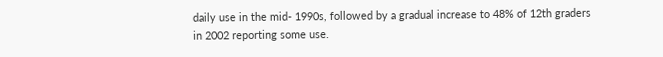daily use in the mid- 1990s, followed by a gradual increase to 48% of 12th graders in 2002 reporting some use.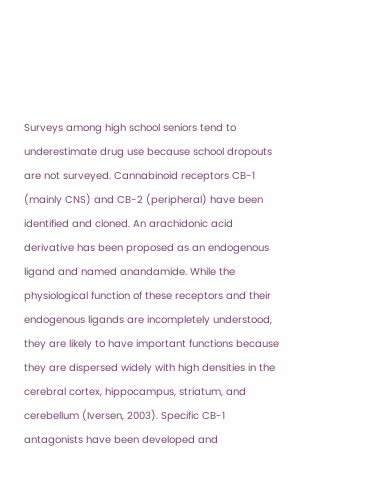Surveys among high school seniors tend to underestimate drug use because school dropouts are not surveyed. Cannabinoid receptors CB-1 (mainly CNS) and CB-2 (peripheral) have been identified and cloned. An arachidonic acid derivative has been proposed as an endogenous ligand and named anandamide. While the physiological function of these receptors and their endogenous ligands are incompletely understood, they are likely to have important functions because they are dispersed widely with high densities in the cerebral cortex, hippocampus, striatum, and cerebellum (Iversen, 2003). Specific CB-1 antagonists have been developed and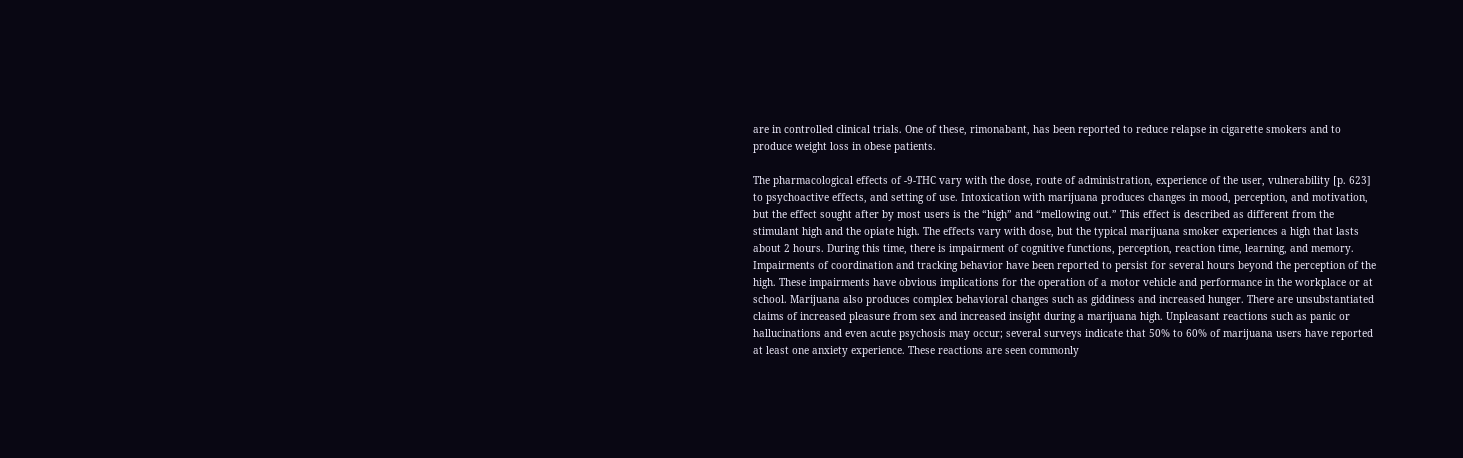are in controlled clinical trials. One of these, rimonabant, has been reported to reduce relapse in cigarette smokers and to produce weight loss in obese patients.

The pharmacological effects of -9-THC vary with the dose, route of administration, experience of the user, vulnerability [p. 623] to psychoactive effects, and setting of use. Intoxication with marijuana produces changes in mood, perception, and motivation, but the effect sought after by most users is the “high” and “mellowing out.” This effect is described as different from the stimulant high and the opiate high. The effects vary with dose, but the typical marijuana smoker experiences a high that lasts about 2 hours. During this time, there is impairment of cognitive functions, perception, reaction time, learning, and memory. Impairments of coordination and tracking behavior have been reported to persist for several hours beyond the perception of the high. These impairments have obvious implications for the operation of a motor vehicle and performance in the workplace or at school. Marijuana also produces complex behavioral changes such as giddiness and increased hunger. There are unsubstantiated claims of increased pleasure from sex and increased insight during a marijuana high. Unpleasant reactions such as panic or hallucinations and even acute psychosis may occur; several surveys indicate that 50% to 60% of marijuana users have reported at least one anxiety experience. These reactions are seen commonly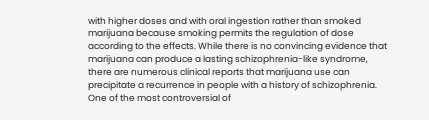with higher doses and with oral ingestion rather than smoked marijuana because smoking permits the regulation of dose according to the effects. While there is no convincing evidence that marijuana can produce a lasting schizophrenia-like syndrome, there are numerous clinical reports that marijuana use can precipitate a recurrence in people with a history of schizophrenia. One of the most controversial of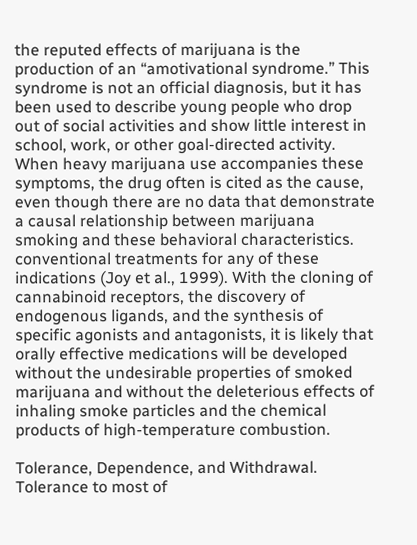the reputed effects of marijuana is the production of an “amotivational syndrome.” This syndrome is not an official diagnosis, but it has been used to describe young people who drop out of social activities and show little interest in school, work, or other goal-directed activity. When heavy marijuana use accompanies these symptoms, the drug often is cited as the cause, even though there are no data that demonstrate a causal relationship between marijuana smoking and these behavioral characteristics. conventional treatments for any of these indications (Joy et al., 1999). With the cloning of cannabinoid receptors, the discovery of endogenous ligands, and the synthesis of specific agonists and antagonists, it is likely that orally effective medications will be developed without the undesirable properties of smoked marijuana and without the deleterious effects of inhaling smoke particles and the chemical products of high-temperature combustion.

Tolerance, Dependence, and Withdrawal. Tolerance to most of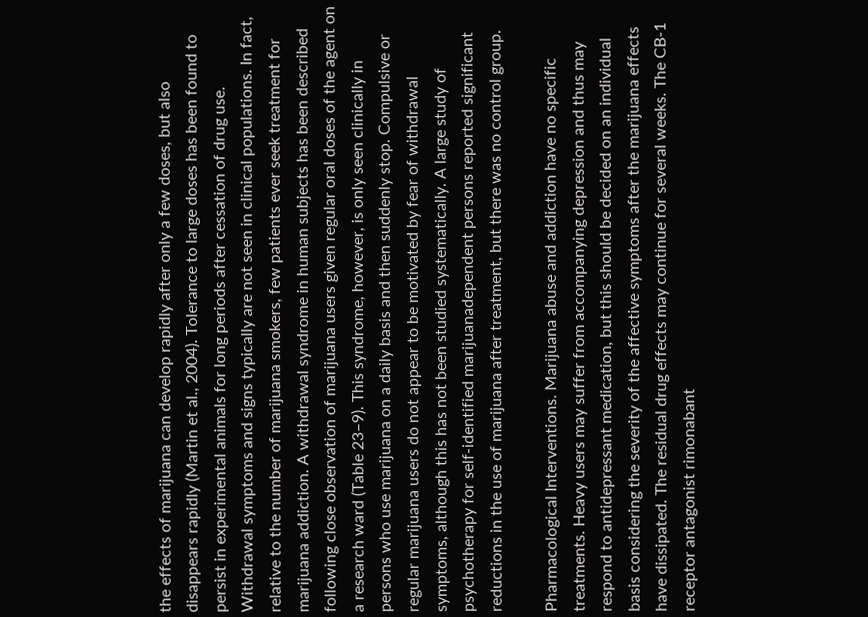the effects of marijuana can develop rapidly after only a few doses, but also disappears rapidly (Martin et al., 2004). Tolerance to large doses has been found to persist in experimental animals for long periods after cessation of drug use. Withdrawal symptoms and signs typically are not seen in clinical populations. In fact, relative to the number of marijuana smokers, few patients ever seek treatment for marijuana addiction. A withdrawal syndrome in human subjects has been described following close observation of marijuana users given regular oral doses of the agent on a research ward (Table 23–9). This syndrome, however, is only seen clinically in persons who use marijuana on a daily basis and then suddenly stop. Compulsive or regular marijuana users do not appear to be motivated by fear of withdrawal symptoms, although this has not been studied systematically. A large study of psychotherapy for self-identified marijuanadependent persons reported significant reductions in the use of marijuana after treatment, but there was no control group.

Pharmacological Interventions. Marijuana abuse and addiction have no specific treatments. Heavy users may suffer from accompanying depression and thus may respond to antidepressant medication, but this should be decided on an individual basis considering the severity of the affective symptoms after the marijuana effects have dissipated. The residual drug effects may continue for several weeks. The CB-1 receptor antagonist rimonabant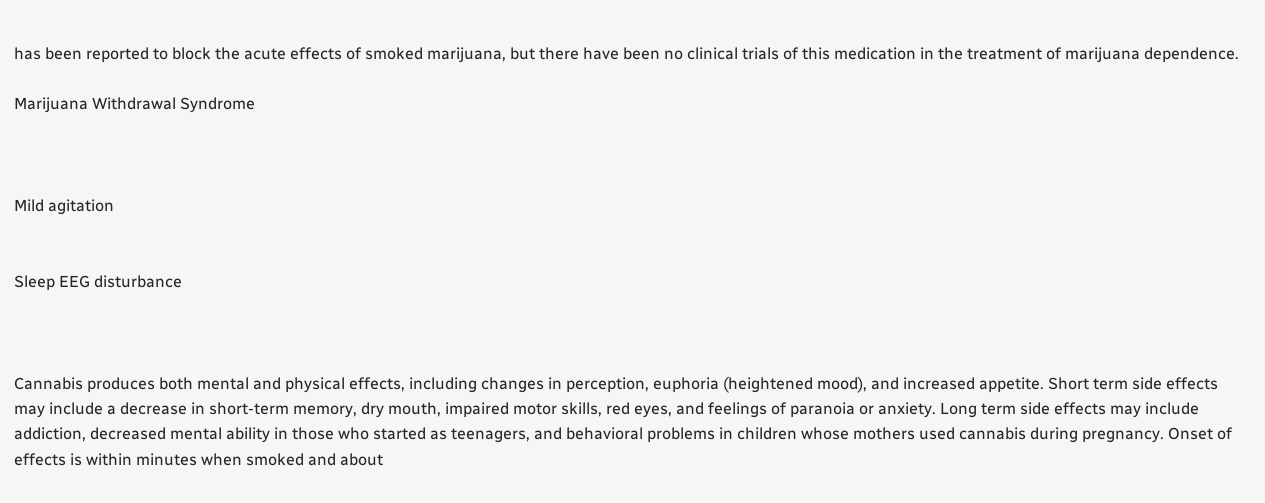has been reported to block the acute effects of smoked marijuana, but there have been no clinical trials of this medication in the treatment of marijuana dependence.

Marijuana Withdrawal Syndrome



Mild agitation


Sleep EEG disturbance



Cannabis produces both mental and physical effects, including changes in perception, euphoria (heightened mood), and increased appetite. Short term side effects may include a decrease in short-term memory, dry mouth, impaired motor skills, red eyes, and feelings of paranoia or anxiety. Long term side effects may include addiction, decreased mental ability in those who started as teenagers, and behavioral problems in children whose mothers used cannabis during pregnancy. Onset of effects is within minutes when smoked and about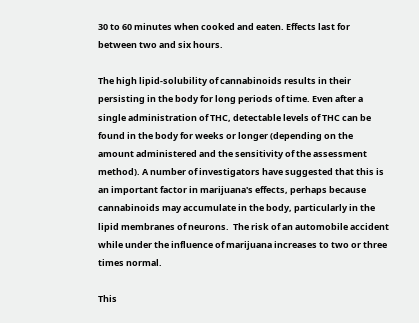30 to 60 minutes when cooked and eaten. Effects last for between two and six hours.

The high lipid-solubility of cannabinoids results in their persisting in the body for long periods of time. Even after a single administration of THC, detectable levels of THC can be found in the body for weeks or longer (depending on the amount administered and the sensitivity of the assessment method). A number of investigators have suggested that this is an important factor in marijuana's effects, perhaps because cannabinoids may accumulate in the body, particularly in the lipid membranes of neurons.  The risk of an automobile accident while under the influence of marijuana increases to two or three times normal.

This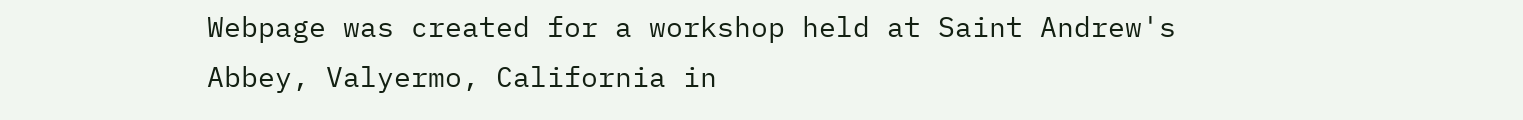Webpage was created for a workshop held at Saint Andrew's Abbey, Valyermo, California in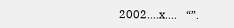2002....x....   “”.